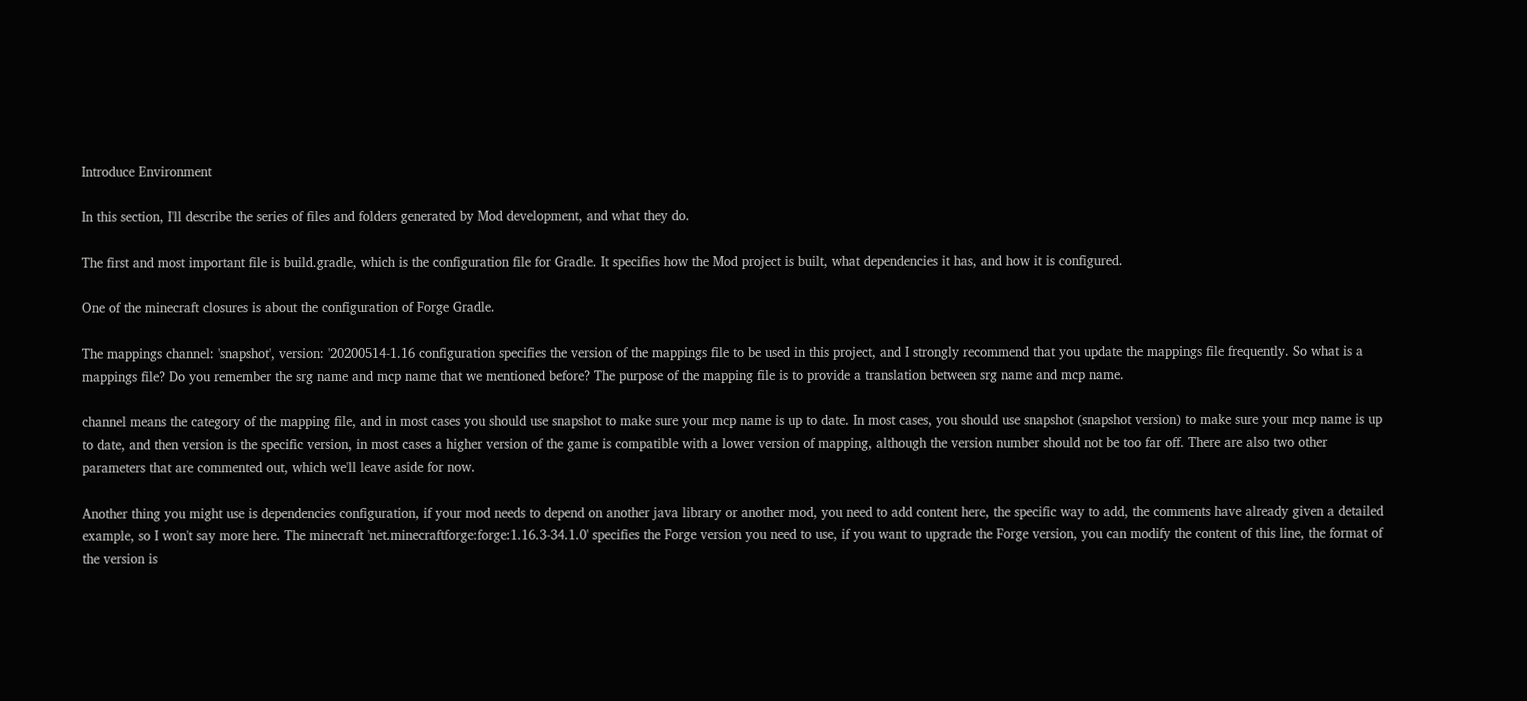Introduce Environment

In this section, I'll describe the series of files and folders generated by Mod development, and what they do.

The first and most important file is build.gradle, which is the configuration file for Gradle. It specifies how the Mod project is built, what dependencies it has, and how it is configured.

One of the minecraft closures is about the configuration of Forge Gradle.

The mappings channel: 'snapshot', version: '20200514-1.16 configuration specifies the version of the mappings file to be used in this project, and I strongly recommend that you update the mappings file frequently. So what is a mappings file? Do you remember the srg name and mcp name that we mentioned before? The purpose of the mapping file is to provide a translation between srg name and mcp name.

channel means the category of the mapping file, and in most cases you should use snapshot to make sure your mcp name is up to date. In most cases, you should use snapshot (snapshot version) to make sure your mcp name is up to date, and then version is the specific version, in most cases a higher version of the game is compatible with a lower version of mapping, although the version number should not be too far off. There are also two other parameters that are commented out, which we'll leave aside for now.

Another thing you might use is dependencies configuration, if your mod needs to depend on another java library or another mod, you need to add content here, the specific way to add, the comments have already given a detailed example, so I won't say more here. The minecraft 'net.minecraftforge:forge:1.16.3-34.1.0' specifies the Forge version you need to use, if you want to upgrade the Forge version, you can modify the content of this line, the format of the version is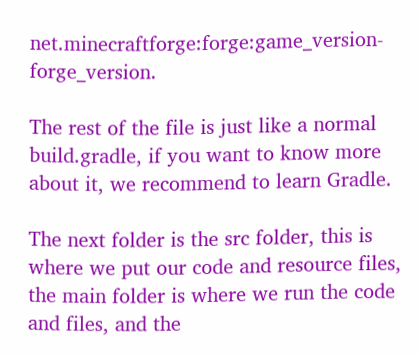net.minecraftforge:forge:game_version-forge_version.

The rest of the file is just like a normal build.gradle, if you want to know more about it, we recommend to learn Gradle.

The next folder is the src folder, this is where we put our code and resource files, the main folder is where we run the code and files, and the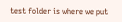test folder is where we put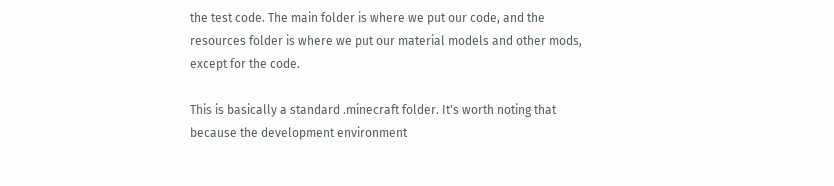the test code. The main folder is where we put our code, and the resources folder is where we put our material models and other mods, except for the code.

This is basically a standard .minecraft folder. It's worth noting that because the development environment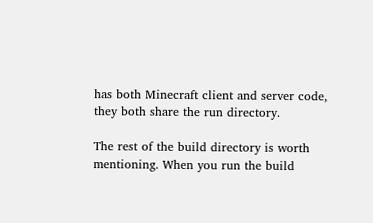has both Minecraft client and server code, they both share the run directory.

The rest of the build directory is worth mentioning. When you run the build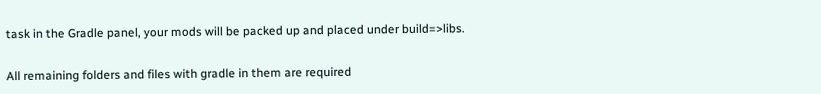task in the Gradle panel, your mods will be packed up and placed under build=>libs.

All remaining folders and files with gradle in them are required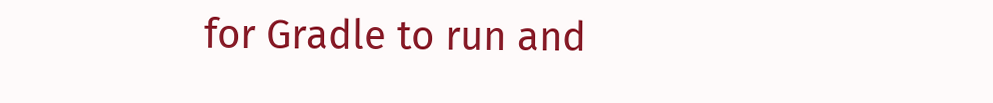for Gradle to run and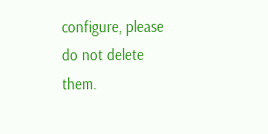configure, please do not delete them.